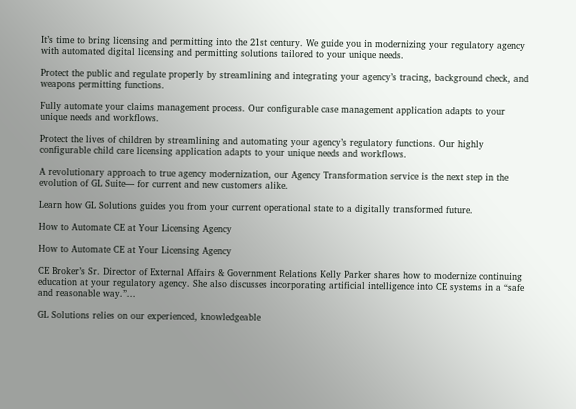It’s time to bring licensing and permitting into the 21st century. We guide you in modernizing your regulatory agency with automated digital licensing and permitting solutions tailored to your unique needs.

Protect the public and regulate properly by streamlining and integrating your agency’s tracing, background check, and weapons permitting functions.

Fully automate your claims management process. Our configurable case management application adapts to your unique needs and workflows.

Protect the lives of children by streamlining and automating your agency’s regulatory functions. Our highly configurable child care licensing application adapts to your unique needs and workflows.

A revolutionary approach to true agency modernization, our Agency Transformation service is the next step in the evolution of GL Suite— for current and new customers alike.

Learn how GL Solutions guides you from your current operational state to a digitally transformed future.

How to Automate CE at Your Licensing Agency

How to Automate CE at Your Licensing Agency

CE Broker’s Sr. Director of External Affairs & Government Relations Kelly Parker shares how to modernize continuing education at your regulatory agency. She also discusses incorporating artificial intelligence into CE systems in a “safe and reasonable way.”...

GL Solutions relies on our experienced, knowledgeable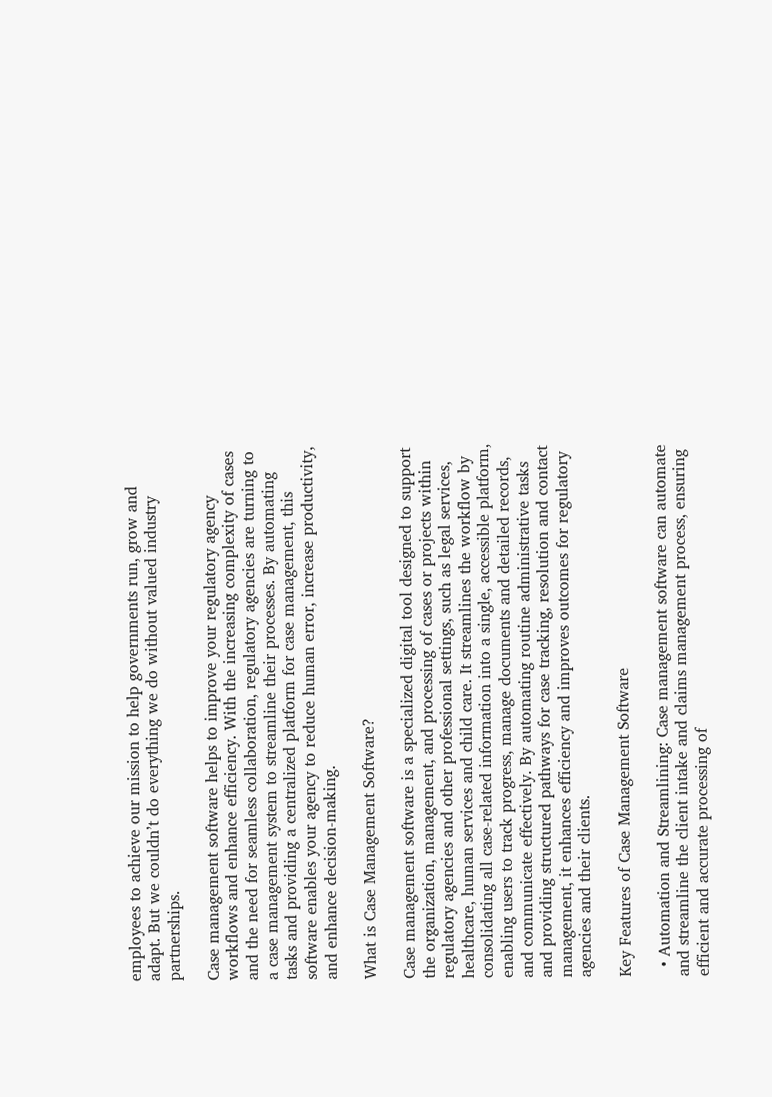employees to achieve our mission to help governments run, grow and adapt. But we couldn’t do everything we do without valued industry partnerships.

Case management software helps to improve your regulatory agency workflows and enhance efficiency. With the increasing complexity of cases and the need for seamless collaboration, regulatory agencies are turning to a case management system to streamline their processes. By automating tasks and providing a centralized platform for case management, this software enables your agency to reduce human error, increase productivity, and enhance decision-making.

What is Case Management Software?

Case management software is a specialized digital tool designed to support the organization, management, and processing of cases or projects within regulatory agencies and other professional settings, such as legal services, healthcare, human services and child care. It streamlines the workflow by consolidating all case-related information into a single, accessible platform, enabling users to track progress, manage documents and detailed records, and communicate effectively. By automating routine administrative tasks and providing structured pathways for case tracking, resolution and contact management, it enhances efficiency and improves outcomes for regulatory agencies and their clients.

Key Features of Case Management Software

  • Automation and Streamlining: Case management software can automate and streamline the client intake and claims management process, ensuring efficient and accurate processing of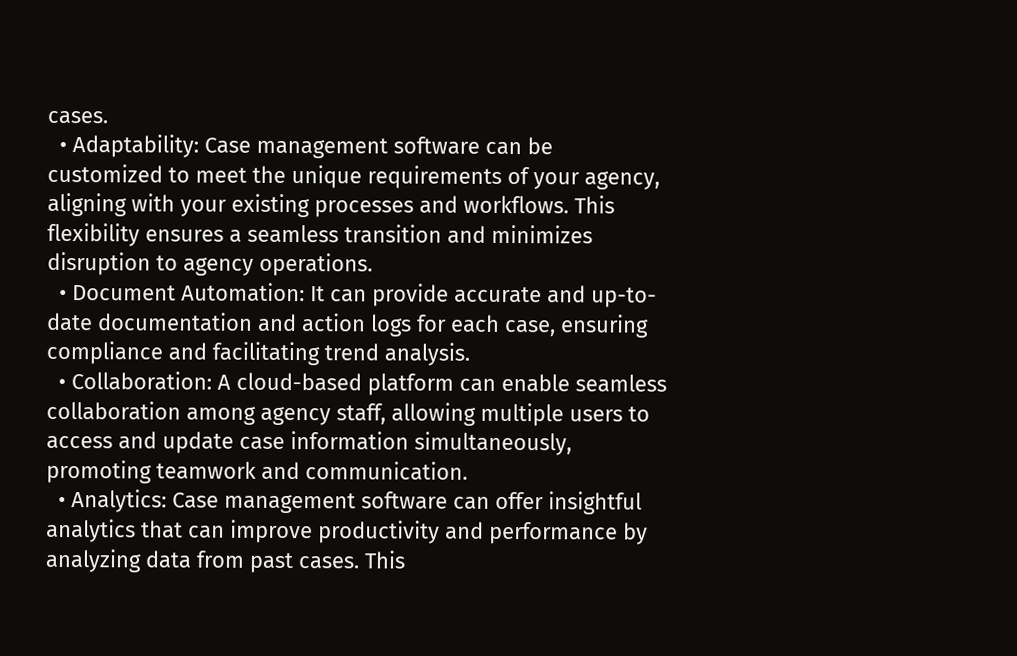cases.
  • Adaptability: Case management software can be customized to meet the unique requirements of your agency, aligning with your existing processes and workflows. This flexibility ensures a seamless transition and minimizes disruption to agency operations.
  • Document Automation: It can provide accurate and up-to-date documentation and action logs for each case, ensuring compliance and facilitating trend analysis.
  • Collaboration: A cloud-based platform can enable seamless collaboration among agency staff, allowing multiple users to access and update case information simultaneously, promoting teamwork and communication.
  • Analytics: Case management software can offer insightful analytics that can improve productivity and performance by analyzing data from past cases. This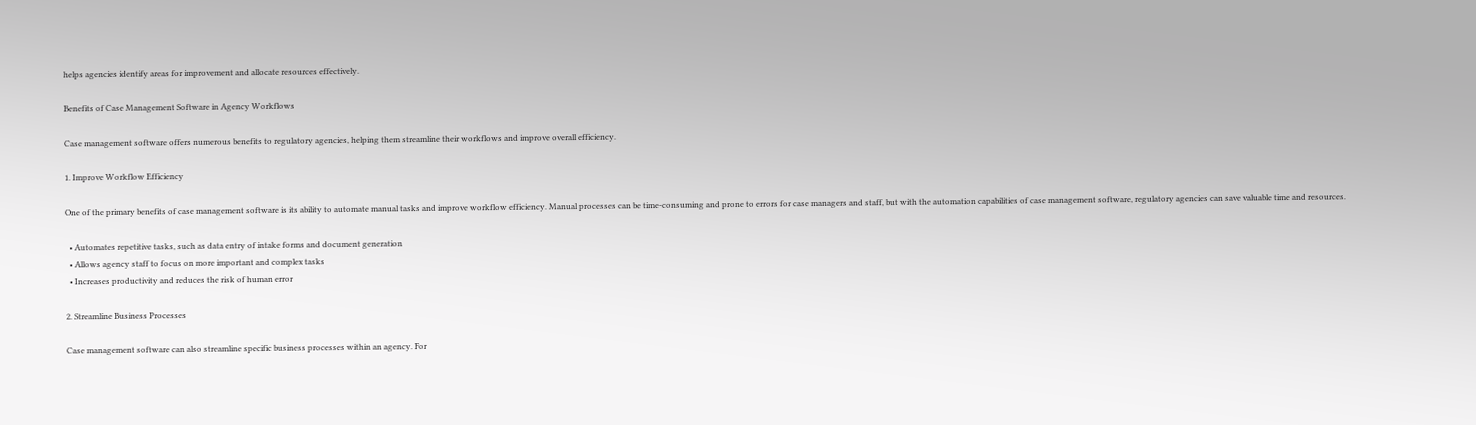helps agencies identify areas for improvement and allocate resources effectively.

Benefits of Case Management Software in Agency Workflows

Case management software offers numerous benefits to regulatory agencies, helping them streamline their workflows and improve overall efficiency.

1. Improve Workflow Efficiency

One of the primary benefits of case management software is its ability to automate manual tasks and improve workflow efficiency. Manual processes can be time-consuming and prone to errors for case managers and staff, but with the automation capabilities of case management software, regulatory agencies can save valuable time and resources.

  • Automates repetitive tasks, such as data entry of intake forms and document generation
  • Allows agency staff to focus on more important and complex tasks
  • Increases productivity and reduces the risk of human error

2. Streamline Business Processes

Case management software can also streamline specific business processes within an agency. For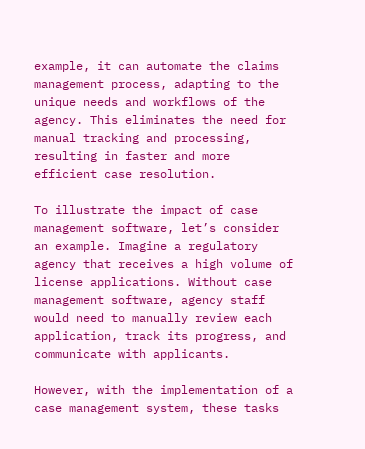example, it can automate the claims management process, adapting to the unique needs and workflows of the agency. This eliminates the need for manual tracking and processing, resulting in faster and more efficient case resolution.

To illustrate the impact of case management software, let’s consider an example. Imagine a regulatory agency that receives a high volume of license applications. Without case management software, agency staff would need to manually review each application, track its progress, and communicate with applicants.

However, with the implementation of a case management system, these tasks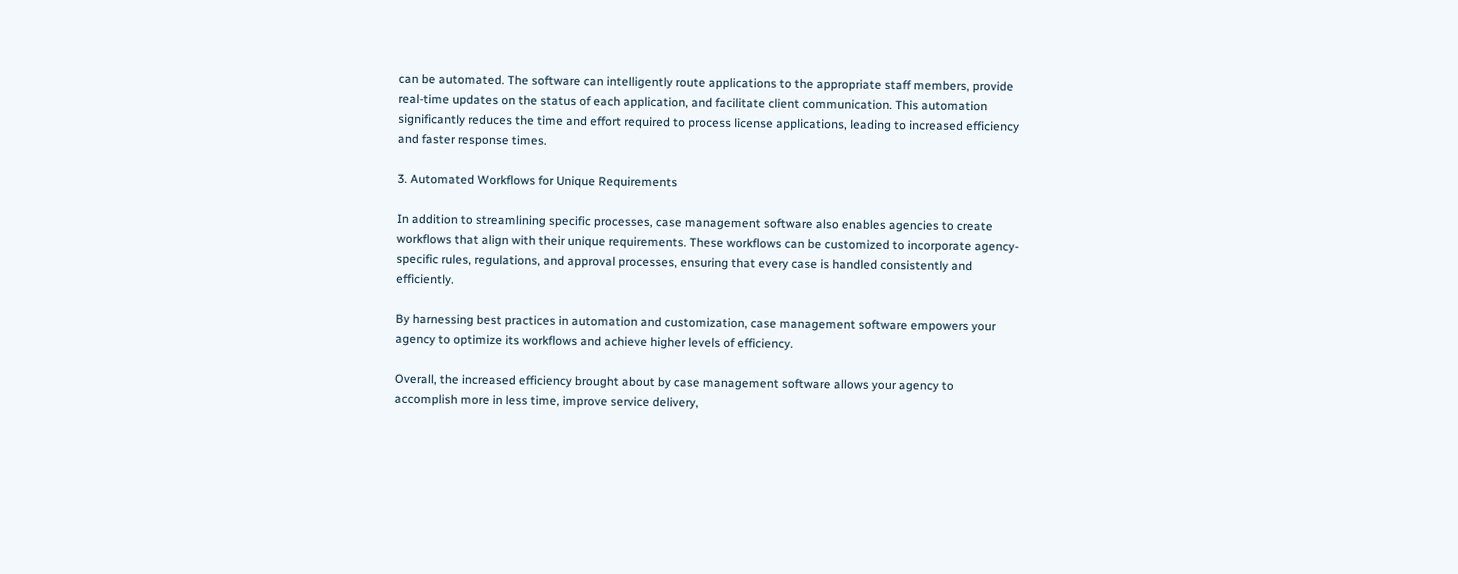can be automated. The software can intelligently route applications to the appropriate staff members, provide real-time updates on the status of each application, and facilitate client communication. This automation significantly reduces the time and effort required to process license applications, leading to increased efficiency and faster response times.

3. Automated Workflows for Unique Requirements

In addition to streamlining specific processes, case management software also enables agencies to create workflows that align with their unique requirements. These workflows can be customized to incorporate agency-specific rules, regulations, and approval processes, ensuring that every case is handled consistently and efficiently.

By harnessing best practices in automation and customization, case management software empowers your agency to optimize its workflows and achieve higher levels of efficiency.

Overall, the increased efficiency brought about by case management software allows your agency to accomplish more in less time, improve service delivery,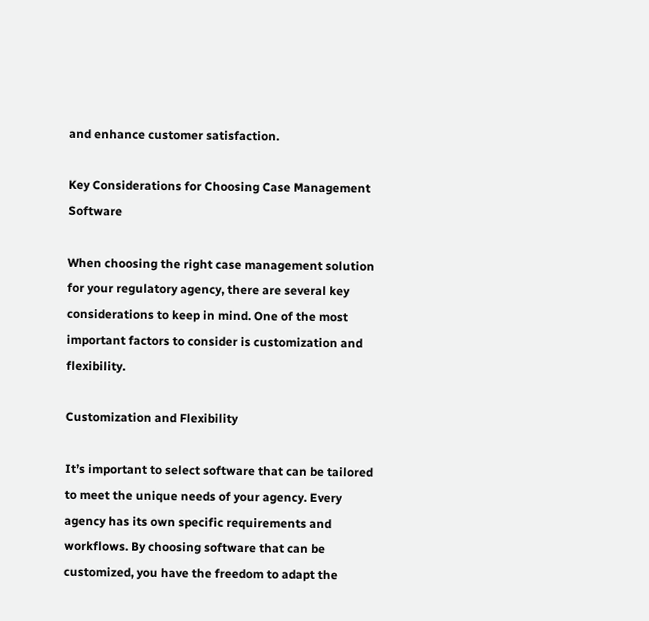and enhance customer satisfaction.

Key Considerations for Choosing Case Management Software

When choosing the right case management solution for your regulatory agency, there are several key considerations to keep in mind. One of the most important factors to consider is customization and flexibility.

Customization and Flexibility

It’s important to select software that can be tailored to meet the unique needs of your agency. Every agency has its own specific requirements and workflows. By choosing software that can be customized, you have the freedom to adapt the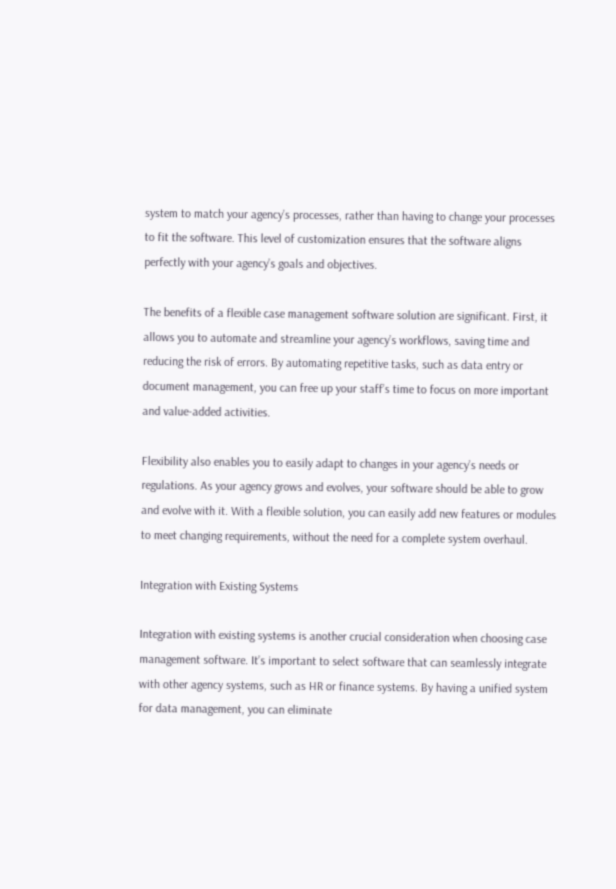system to match your agency’s processes, rather than having to change your processes to fit the software. This level of customization ensures that the software aligns perfectly with your agency’s goals and objectives.

The benefits of a flexible case management software solution are significant. First, it allows you to automate and streamline your agency’s workflows, saving time and reducing the risk of errors. By automating repetitive tasks, such as data entry or document management, you can free up your staff’s time to focus on more important and value-added activities.

Flexibility also enables you to easily adapt to changes in your agency’s needs or regulations. As your agency grows and evolves, your software should be able to grow and evolve with it. With a flexible solution, you can easily add new features or modules to meet changing requirements, without the need for a complete system overhaul.

Integration with Existing Systems

Integration with existing systems is another crucial consideration when choosing case management software. It’s important to select software that can seamlessly integrate with other agency systems, such as HR or finance systems. By having a unified system for data management, you can eliminate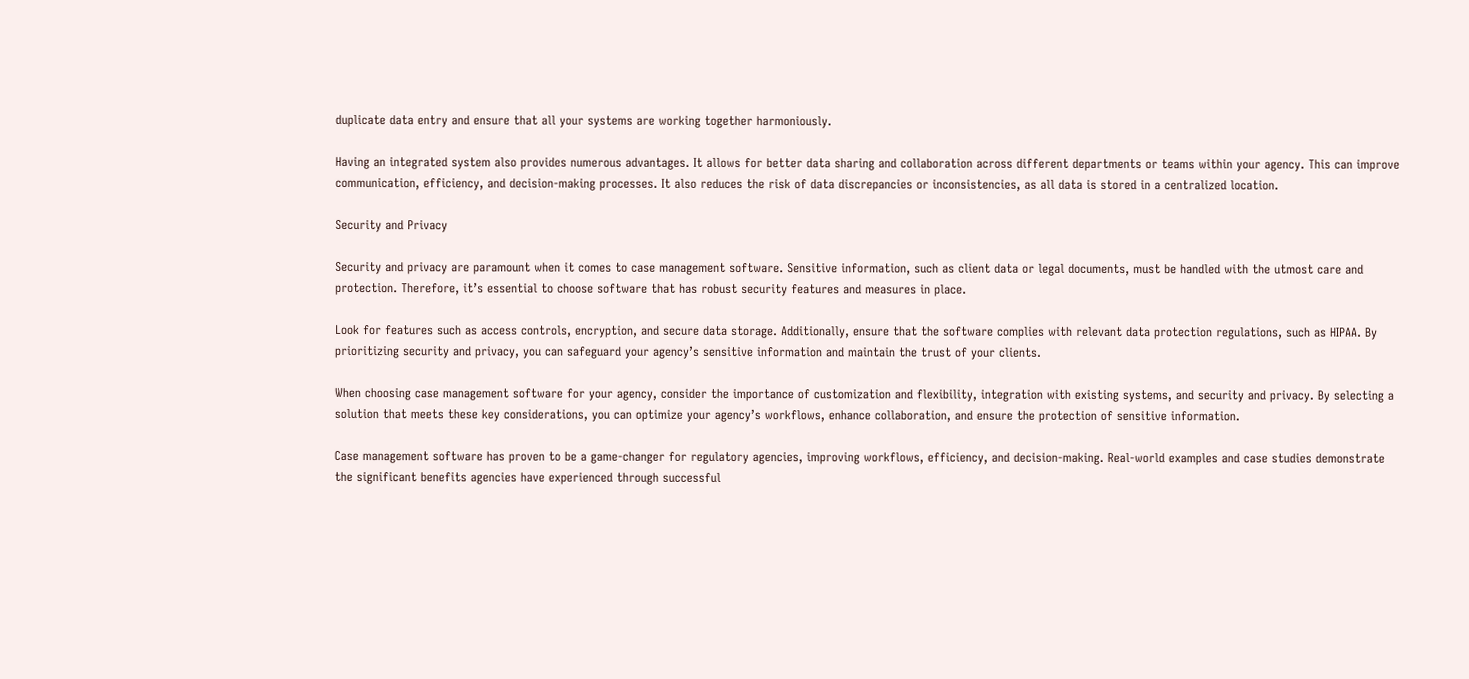duplicate data entry and ensure that all your systems are working together harmoniously.

Having an integrated system also provides numerous advantages. It allows for better data sharing and collaboration across different departments or teams within your agency. This can improve communication, efficiency, and decision-making processes. It also reduces the risk of data discrepancies or inconsistencies, as all data is stored in a centralized location.

Security and Privacy

Security and privacy are paramount when it comes to case management software. Sensitive information, such as client data or legal documents, must be handled with the utmost care and protection. Therefore, it’s essential to choose software that has robust security features and measures in place.

Look for features such as access controls, encryption, and secure data storage. Additionally, ensure that the software complies with relevant data protection regulations, such as HIPAA. By prioritizing security and privacy, you can safeguard your agency’s sensitive information and maintain the trust of your clients.

When choosing case management software for your agency, consider the importance of customization and flexibility, integration with existing systems, and security and privacy. By selecting a solution that meets these key considerations, you can optimize your agency’s workflows, enhance collaboration, and ensure the protection of sensitive information.

Case management software has proven to be a game-changer for regulatory agencies, improving workflows, efficiency, and decision-making. Real-world examples and case studies demonstrate the significant benefits agencies have experienced through successful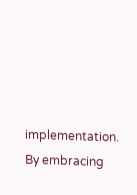implementation. By embracing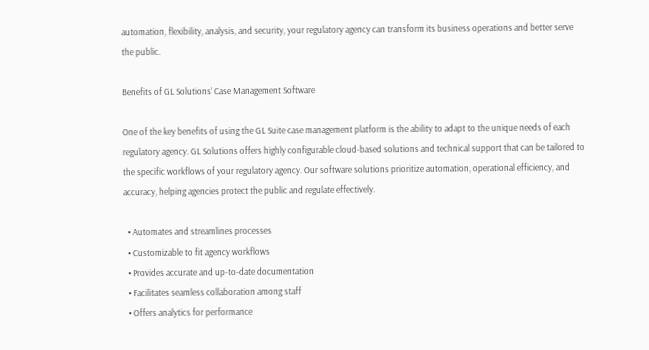automation, flexibility, analysis, and security, your regulatory agency can transform its business operations and better serve the public.

Benefits of GL Solutions’ Case Management Software

One of the key benefits of using the GL Suite case management platform is the ability to adapt to the unique needs of each regulatory agency. GL Solutions offers highly configurable cloud-based solutions and technical support that can be tailored to the specific workflows of your regulatory agency. Our software solutions prioritize automation, operational efficiency, and accuracy, helping agencies protect the public and regulate effectively.

  • Automates and streamlines processes
  • Customizable to fit agency workflows
  • Provides accurate and up-to-date documentation
  • Facilitates seamless collaboration among staff
  • Offers analytics for performance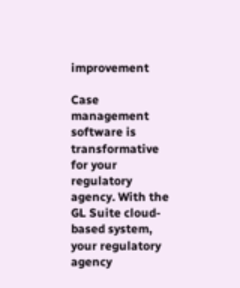improvement

Case management software is transformative for your regulatory agency. With the GL Suite cloud-based system, your regulatory agency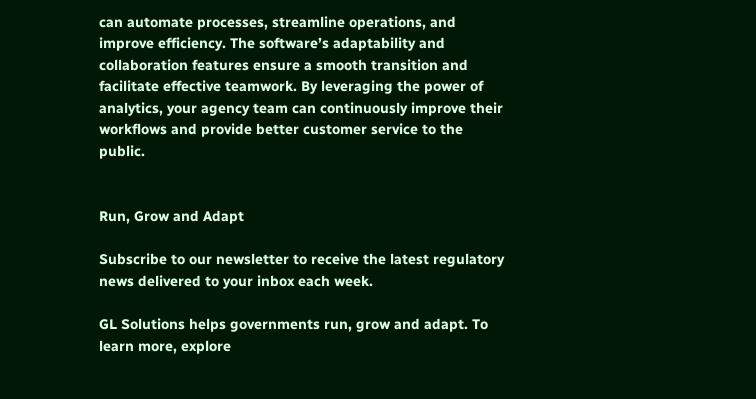can automate processes, streamline operations, and improve efficiency. The software’s adaptability and collaboration features ensure a smooth transition and facilitate effective teamwork. By leveraging the power of analytics, your agency team can continuously improve their workflows and provide better customer service to the public.


Run, Grow and Adapt

Subscribe to our newsletter to receive the latest regulatory news delivered to your inbox each week.

GL Solutions helps governments run, grow and adapt. To learn more, explore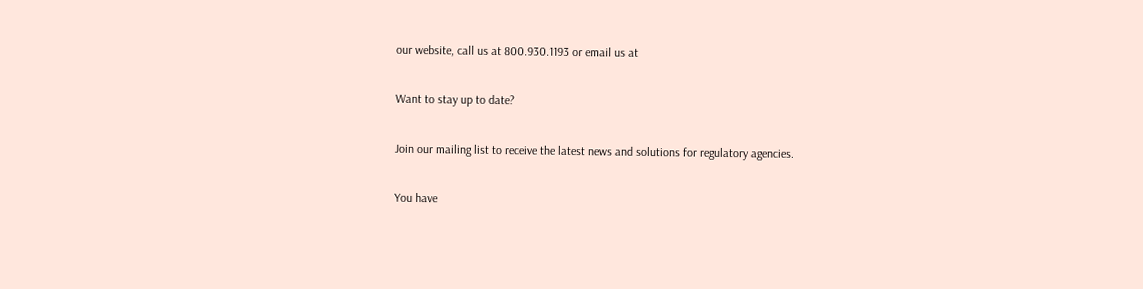our website, call us at 800.930.1193 or email us at

Want to stay up to date?

Join our mailing list to receive the latest news and solutions for regulatory agencies.

You have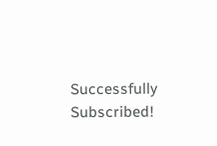Successfully Subscribed!